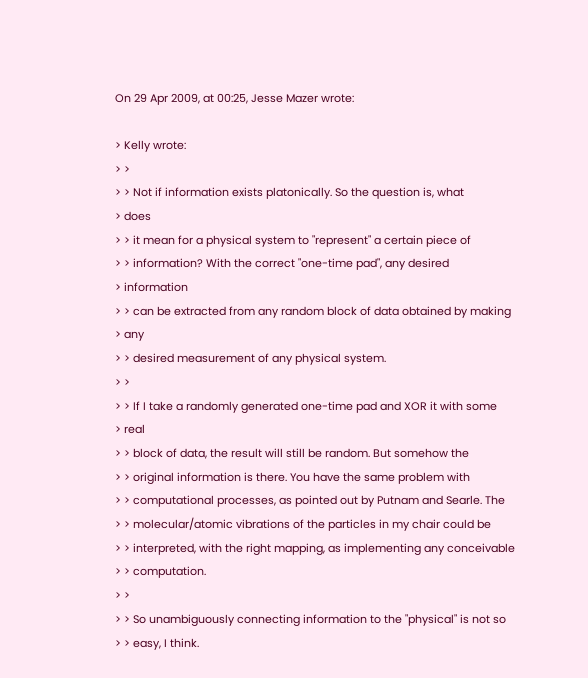On 29 Apr 2009, at 00:25, Jesse Mazer wrote:

> Kelly wrote:
> >
> > Not if information exists platonically. So the question is, what
> does
> > it mean for a physical system to "represent" a certain piece of
> > information? With the correct "one-time pad", any desired
> information
> > can be extracted from any random block of data obtained by making
> any
> > desired measurement of any physical system.
> >
> > If I take a randomly generated one-time pad and XOR it with some
> real
> > block of data, the result will still be random. But somehow the
> > original information is there. You have the same problem with
> > computational processes, as pointed out by Putnam and Searle. The
> > molecular/atomic vibrations of the particles in my chair could be
> > interpreted, with the right mapping, as implementing any conceivable
> > computation.
> >
> > So unambiguously connecting information to the "physical" is not so
> > easy, I think.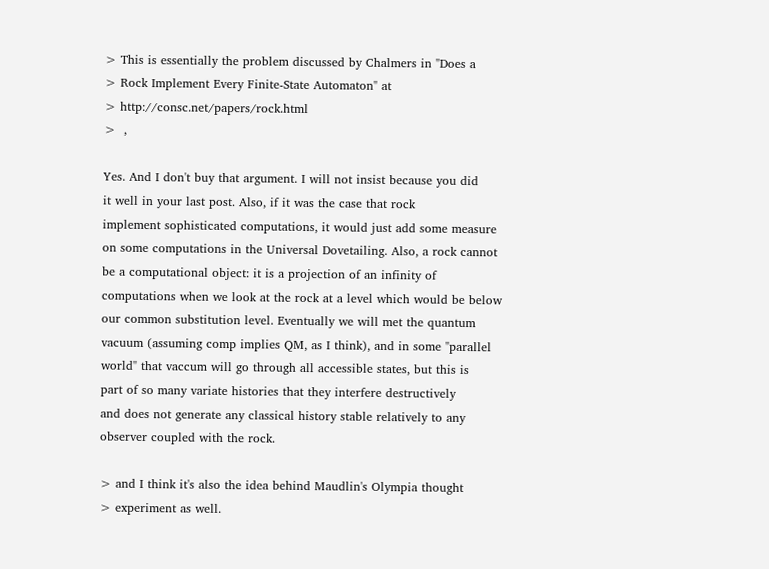> This is essentially the problem discussed by Chalmers in "Does a
> Rock Implement Every Finite-State Automaton" at
> http://consc.net/papers/rock.html
>  ,

Yes. And I don't buy that argument. I will not insist because you did
it well in your last post. Also, if it was the case that rock
implement sophisticated computations, it would just add some measure
on some computations in the Universal Dovetailing. Also, a rock cannot
be a computational object: it is a projection of an infinity of
computations when we look at the rock at a level which would be below
our common substitution level. Eventually we will met the quantum
vacuum (assuming comp implies QM, as I think), and in some "parallel
world" that vaccum will go through all accessible states, but this is
part of so many variate histories that they interfere destructively
and does not generate any classical history stable relatively to any
observer coupled with the rock.

> and I think it's also the idea behind Maudlin's Olympia thought
> experiment as well.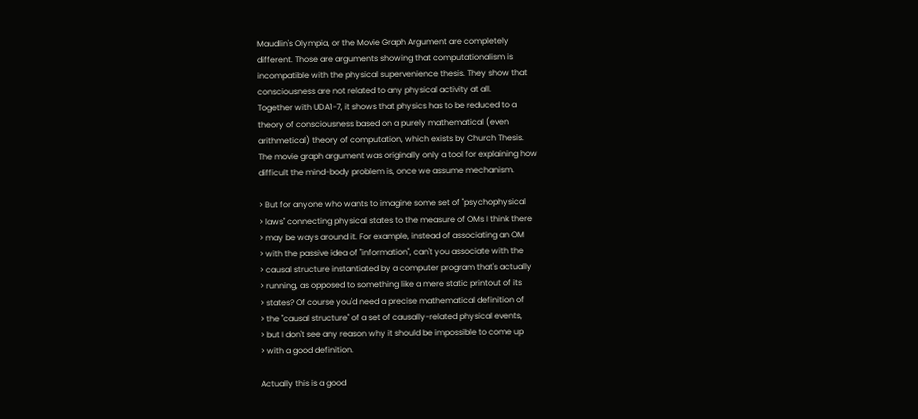Maudlin's Olympia, or the Movie Graph Argument are completely
different. Those are arguments showing that computationalism is
incompatible with the physical supervenience thesis. They show that
consciousness are not related to any physical activity at all.
Together with UDA1-7, it shows that physics has to be reduced to a
theory of consciousness based on a purely mathematical (even
arithmetical) theory of computation, which exists by Church Thesis.
The movie graph argument was originally only a tool for explaining how
difficult the mind-body problem is, once we assume mechanism.

> But for anyone who wants to imagine some set of "psychophysical
> laws" connecting physical states to the measure of OMs I think there
> may be ways around it. For example, instead of associating an OM
> with the passive idea of "information", can't you associate with the
> causal structure instantiated by a computer program that's actually
> running, as opposed to something like a mere static printout of its
> states? Of course you'd need a precise mathematical definition of
> the "causal structure" of a set of causally-related physical events,
> but I don't see any reason why it should be impossible to come up
> with a good definition.

Actually this is a good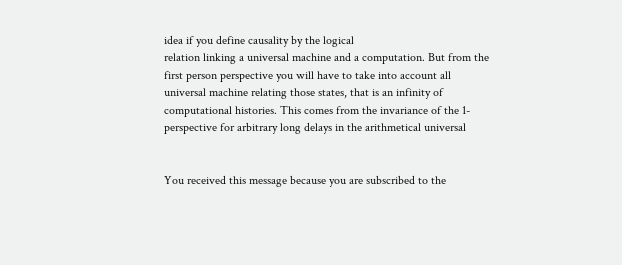idea if you define causality by the logical
relation linking a universal machine and a computation. But from the
first person perspective you will have to take into account all
universal machine relating those states, that is an infinity of
computational histories. This comes from the invariance of the 1-
perspective for arbitrary long delays in the arithmetical universal


You received this message because you are subscribed to the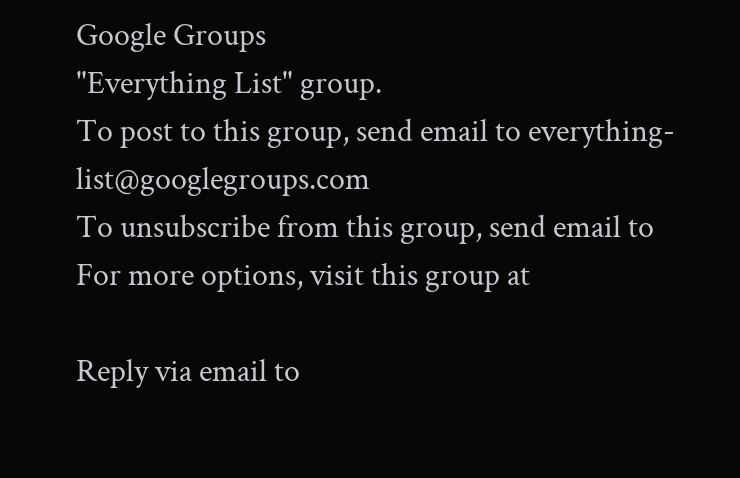Google Groups
"Everything List" group.
To post to this group, send email to everything-list@googlegroups.com
To unsubscribe from this group, send email to
For more options, visit this group at

Reply via email to